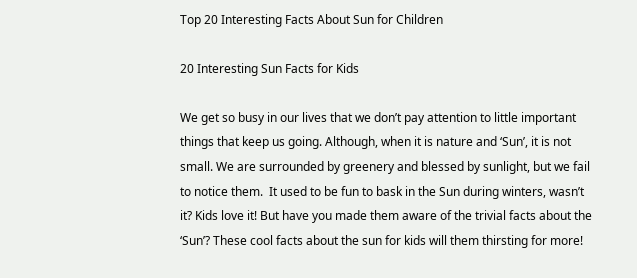Top 20 Interesting Facts About Sun for Children

20 Interesting Sun Facts for Kids

We get so busy in our lives that we don’t pay attention to little important things that keep us going. Although, when it is nature and ‘Sun’, it is not small. We are surrounded by greenery and blessed by sunlight, but we fail to notice them.  It used to be fun to bask in the Sun during winters, wasn’t it? Kids love it! But have you made them aware of the trivial facts about the ‘Sun’? These cool facts about the sun for kids will them thirsting for more!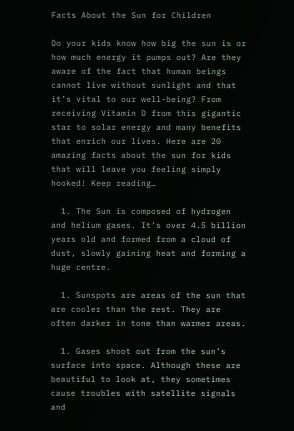Facts About the Sun for Children

Do your kids know how big the sun is or how much energy it pumps out? Are they aware of the fact that human beings cannot live without sunlight and that it’s vital to our well-being? From receiving Vitamin D from this gigantic star to solar energy and many benefits that enrich our lives. Here are 20 amazing facts about the sun for kids that will leave you feeling simply hooked! Keep reading…

  1. The Sun is composed of hydrogen and helium gases. It’s over 4.5 billion years old and formed from a cloud of dust, slowly gaining heat and forming a huge centre.

  1. Sunspots are areas of the sun that are cooler than the rest. They are often darker in tone than warmer areas.

  1. Gases shoot out from the sun’s surface into space. Although these are beautiful to look at, they sometimes cause troubles with satellite signals and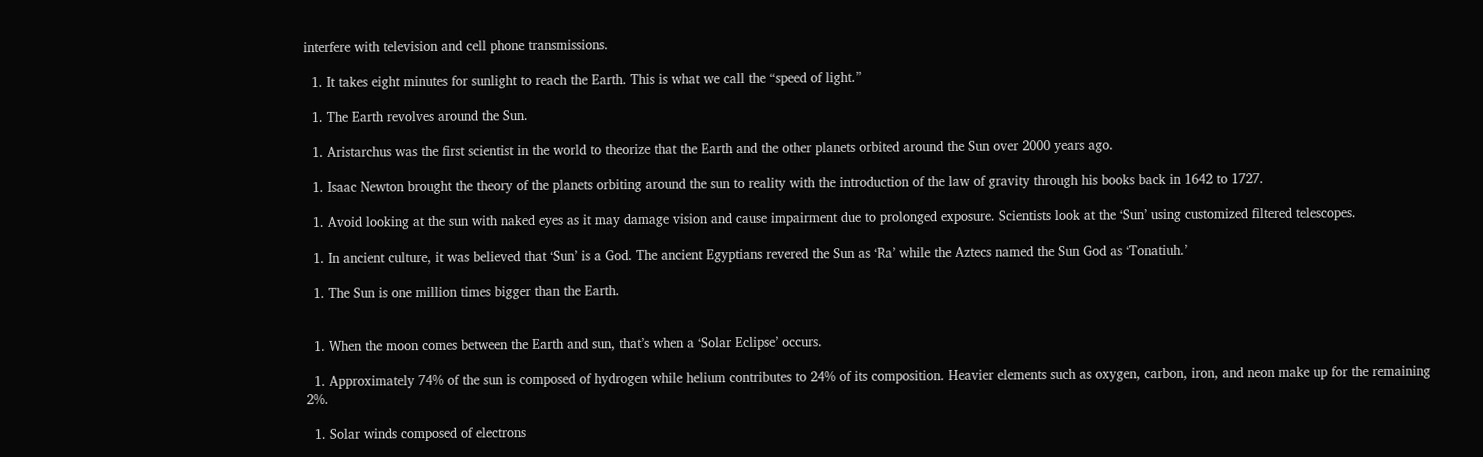interfere with television and cell phone transmissions.

  1. It takes eight minutes for sunlight to reach the Earth. This is what we call the “speed of light.”

  1. The Earth revolves around the Sun.

  1. Aristarchus was the first scientist in the world to theorize that the Earth and the other planets orbited around the Sun over 2000 years ago.

  1. Isaac Newton brought the theory of the planets orbiting around the sun to reality with the introduction of the law of gravity through his books back in 1642 to 1727.

  1. Avoid looking at the sun with naked eyes as it may damage vision and cause impairment due to prolonged exposure. Scientists look at the ‘Sun’ using customized filtered telescopes.

  1. In ancient culture, it was believed that ‘Sun’ is a God. The ancient Egyptians revered the Sun as ‘Ra’ while the Aztecs named the Sun God as ‘Tonatiuh.’

  1. The Sun is one million times bigger than the Earth.


  1. When the moon comes between the Earth and sun, that’s when a ‘Solar Eclipse’ occurs.

  1. Approximately 74% of the sun is composed of hydrogen while helium contributes to 24% of its composition. Heavier elements such as oxygen, carbon, iron, and neon make up for the remaining 2%.

  1. Solar winds composed of electrons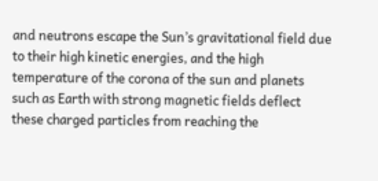and neutrons escape the Sun’s gravitational field due to their high kinetic energies, and the high temperature of the corona of the sun and planets such as Earth with strong magnetic fields deflect these charged particles from reaching the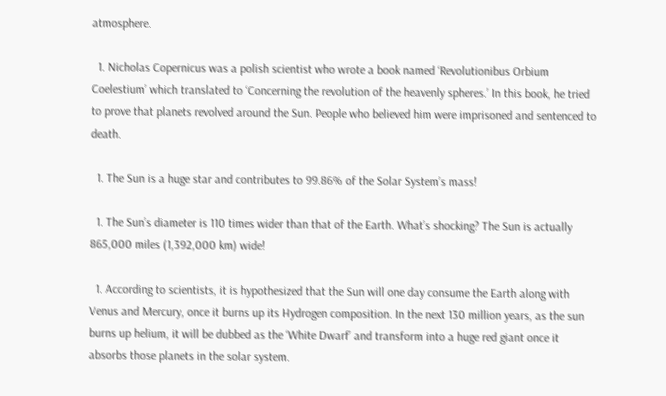atmosphere.

  1. Nicholas Copernicus was a polish scientist who wrote a book named ‘Revolutionibus Orbium Coelestium’ which translated to ‘Concerning the revolution of the heavenly spheres.’ In this book, he tried to prove that planets revolved around the Sun. People who believed him were imprisoned and sentenced to death.

  1. The Sun is a huge star and contributes to 99.86% of the Solar System’s mass!

  1. The Sun’s diameter is 110 times wider than that of the Earth. What’s shocking? The Sun is actually 865,000 miles (1,392,000 km) wide!

  1. According to scientists, it is hypothesized that the Sun will one day consume the Earth along with Venus and Mercury, once it burns up its Hydrogen composition. In the next 130 million years, as the sun burns up helium, it will be dubbed as the ‘White Dwarf’ and transform into a huge red giant once it absorbs those planets in the solar system.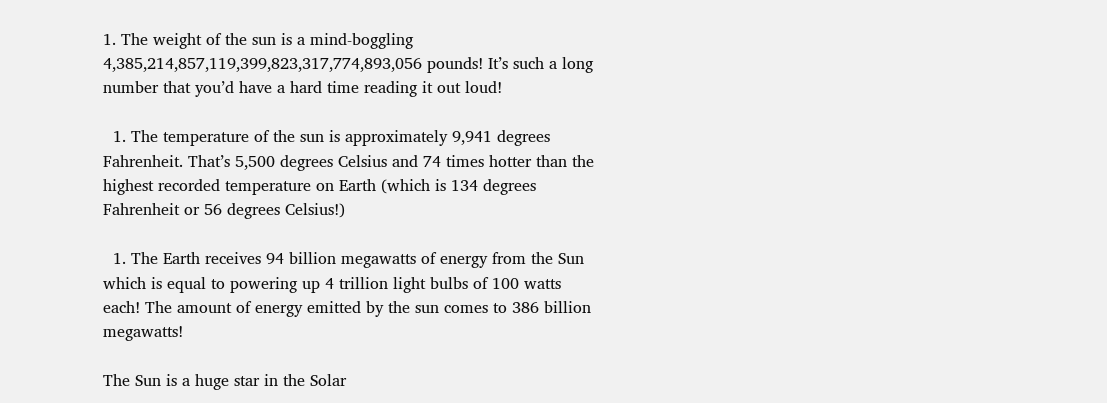1. The weight of the sun is a mind-boggling 4,385,214,857,119,399,823,317,774,893,056 pounds! It’s such a long number that you’d have a hard time reading it out loud!

  1. The temperature of the sun is approximately 9,941 degrees Fahrenheit. That’s 5,500 degrees Celsius and 74 times hotter than the highest recorded temperature on Earth (which is 134 degrees Fahrenheit or 56 degrees Celsius!)

  1. The Earth receives 94 billion megawatts of energy from the Sun which is equal to powering up 4 trillion light bulbs of 100 watts each! The amount of energy emitted by the sun comes to 386 billion megawatts!

The Sun is a huge star in the Solar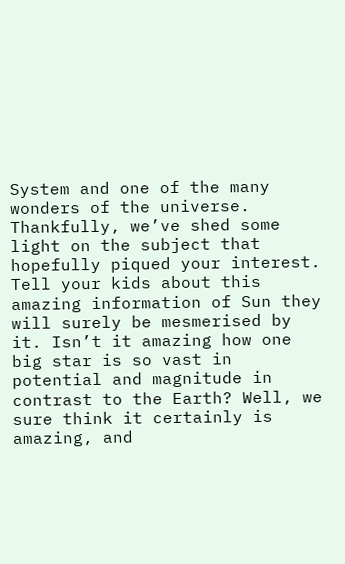System and one of the many wonders of the universe. Thankfully, we’ve shed some light on the subject that hopefully piqued your interest. Tell your kids about this amazing information of Sun they will surely be mesmerised by it. Isn’t it amazing how one big star is so vast in potential and magnitude in contrast to the Earth? Well, we sure think it certainly is amazing, and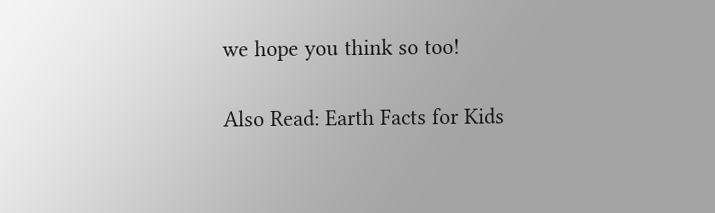we hope you think so too!

Also Read: Earth Facts for Kids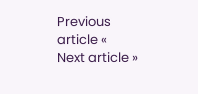Previous article «
Next article »